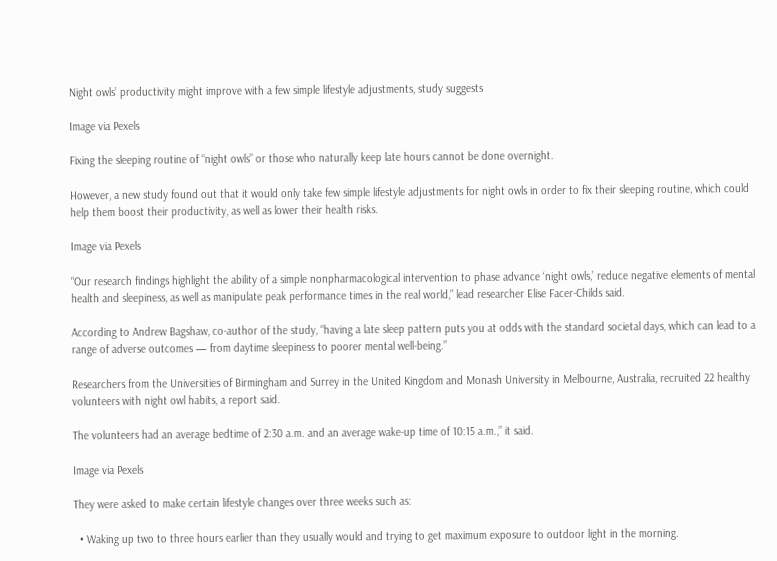Night owls’ productivity might improve with a few simple lifestyle adjustments, study suggests

Image via Pexels

Fixing the sleeping routine of “night owls” or those who naturally keep late hours cannot be done overnight.

However, a new study found out that it would only take few simple lifestyle adjustments for night owls in order to fix their sleeping routine, which could help them boost their productivity, as well as lower their health risks.

Image via Pexels

“Our research findings highlight the ability of a simple nonpharmacological intervention to phase advance ‘night owls,’ reduce negative elements of mental health and sleepiness, as well as manipulate peak performance times in the real world,” lead researcher Elise Facer-Childs said.

According to Andrew Bagshaw, co-author of the study, “having a late sleep pattern puts you at odds with the standard societal days, which can lead to a range of adverse outcomes — from daytime sleepiness to poorer mental well-being.”

Researchers from the Universities of Birmingham and Surrey in the United Kingdom and Monash University in Melbourne, Australia, recruited 22 healthy volunteers with night owl habits, a report said.

The volunteers had an average bedtime of 2:30 a.m. and an average wake-up time of 10:15 a.m.,” it said.

Image via Pexels

They were asked to make certain lifestyle changes over three weeks such as:

  • Waking up two to three hours earlier than they usually would and trying to get maximum exposure to outdoor light in the morning.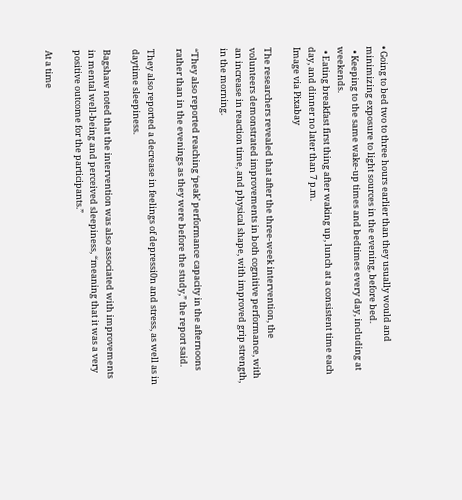• Going to bed two to three hours earlier than they usually would and minimizing exposure to light sources in the evening, before bed.
  • Keeping to the same wake-up times and bedtimes every day, including at weekends.
  • Eating breakfast first thing after waking up, lunch at a consistent time each day, and dinner no later than 7 p.m.
Image via Pixabay

The researchers revealed that after the three-week intervention, the volunteers demonstrated improvements in both cognitive performance, with an increase in reaction time, and physical shape, with improved grip strength, in the morning.

“They also reported reaching ‘peak’ performance capacity in the afternoons rather than in the evenings as they were before the study,” the report said.

They also reported a decrease in feelings of depressi0n and stress, as well as in daytime sleepiness.

Bagshaw noted that the intervention was also associated with improvements in mental well-being and perceived sleepiness, “meaning that it was a very positive outcome for the participants.”

At a time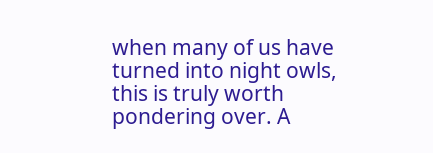when many of us have turned into night owls, this is truly worth pondering over. A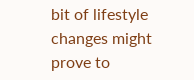bit of lifestyle changes might prove to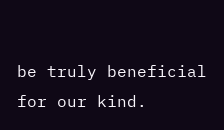be truly beneficial for our kind.